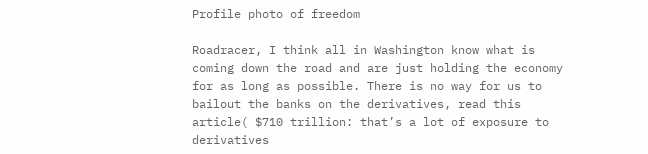Profile photo of freedom

Roadracer, I think all in Washington know what is coming down the road and are just holding the economy for as long as possible. There is no way for us to bailout the banks on the derivatives, read this article( $710 trillion: that’s a lot of exposure to derivatives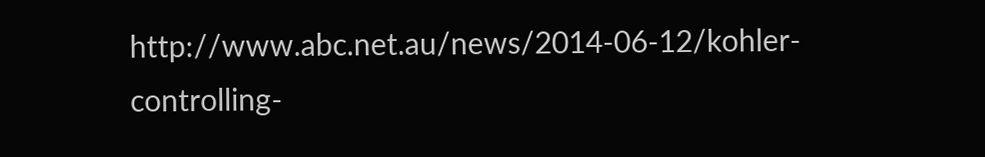http://www.abc.net.au/news/2014-06-12/kohler-controlling-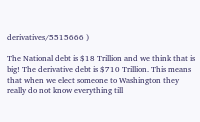derivatives/5515666 )

The National debt is $18 Trillion and we think that is big! The derivative debt is $710 Trillion. This means that when we elect someone to Washington they really do not know everything till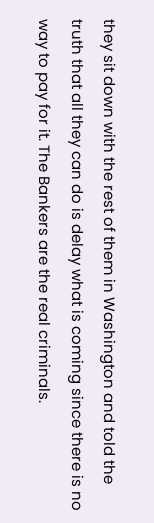they sit down with the rest of them in Washington and told the truth that all they can do is delay what is coming since there is no way to pay for it. The Bankers are the real criminals.